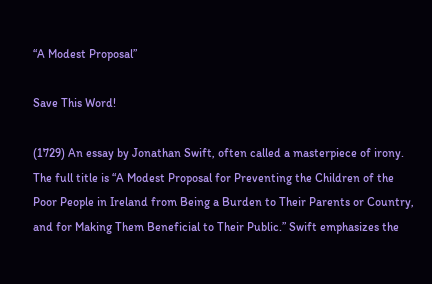“A Modest Proposal”

Save This Word!

(1729) An essay by Jonathan Swift, often called a masterpiece of irony. The full title is “A Modest Proposal for Preventing the Children of the Poor People in Ireland from Being a Burden to Their Parents or Country, and for Making Them Beneficial to Their Public.” Swift emphasizes the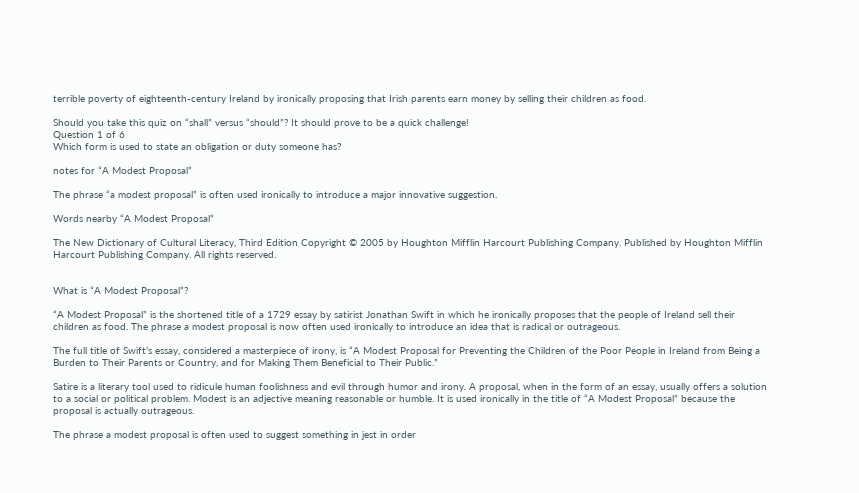terrible poverty of eighteenth-century Ireland by ironically proposing that Irish parents earn money by selling their children as food.

Should you take this quiz on “shall” versus “should”? It should prove to be a quick challenge!
Question 1 of 6
Which form is used to state an obligation or duty someone has?

notes for “A Modest Proposal”

The phrase “a modest proposal” is often used ironically to introduce a major innovative suggestion.

Words nearby “A Modest Proposal”

The New Dictionary of Cultural Literacy, Third Edition Copyright © 2005 by Houghton Mifflin Harcourt Publishing Company. Published by Houghton Mifflin Harcourt Publishing Company. All rights reserved.


What is “A Modest Proposal”?

“A Modest Proposal” is the shortened title of a 1729 essay by satirist Jonathan Swift in which he ironically proposes that the people of Ireland sell their children as food. The phrase a modest proposal is now often used ironically to introduce an idea that is radical or outrageous.

The full title of Swift’s essay, considered a masterpiece of irony, is “A Modest Proposal for Preventing the Children of the Poor People in Ireland from Being a Burden to Their Parents or Country, and for Making Them Beneficial to Their Public.”

Satire is a literary tool used to ridicule human foolishness and evil through humor and irony. A proposal, when in the form of an essay, usually offers a solution to a social or political problem. Modest is an adjective meaning reasonable or humble. It is used ironically in the title of “A Modest Proposal” because the proposal is actually outrageous.

The phrase a modest proposal is often used to suggest something in jest in order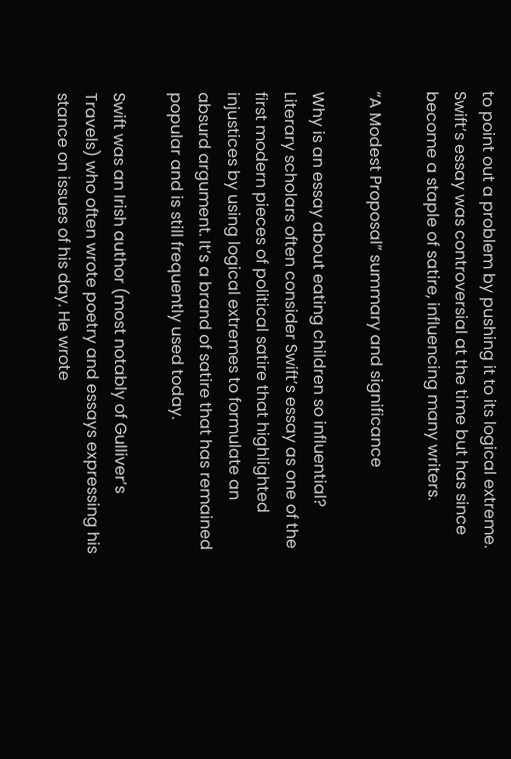to point out a problem by pushing it to its logical extreme. Swift’s essay was controversial at the time but has since become a staple of satire, influencing many writers.

“A Modest Proposal” summary and significance

Why is an essay about eating children so influential? Literary scholars often consider Swift’s essay as one of the first modern pieces of political satire that highlighted injustices by using logical extremes to formulate an absurd argument. It’s a brand of satire that has remained popular and is still frequently used today.

Swift was an Irish author (most notably of Gulliver’s Travels) who often wrote poetry and essays expressing his stance on issues of his day. He wrote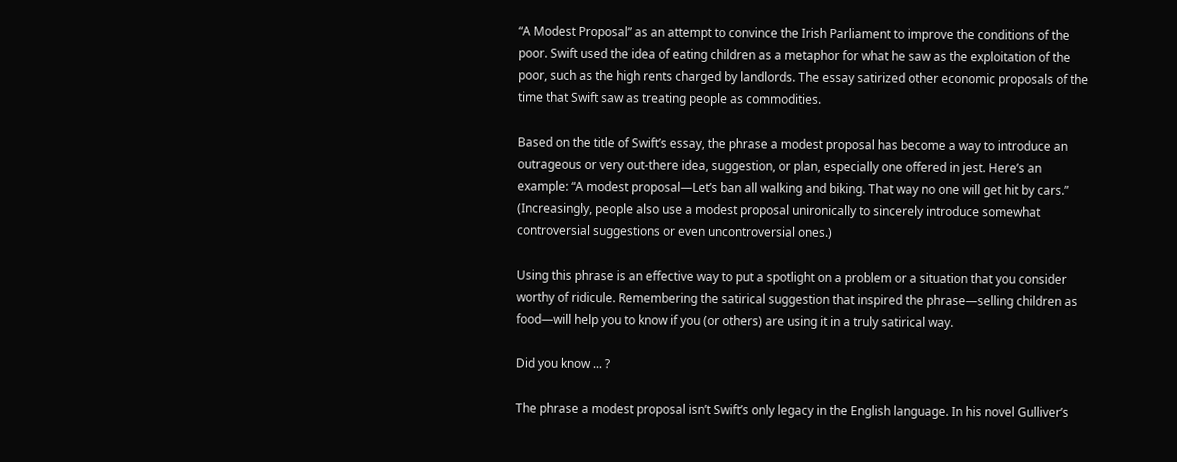“A Modest Proposal” as an attempt to convince the Irish Parliament to improve the conditions of the poor. Swift used the idea of eating children as a metaphor for what he saw as the exploitation of the poor, such as the high rents charged by landlords. The essay satirized other economic proposals of the time that Swift saw as treating people as commodities.

Based on the title of Swift’s essay, the phrase a modest proposal has become a way to introduce an outrageous or very out-there idea, suggestion, or plan, especially one offered in jest. Here’s an example: “A modest proposal—Let’s ban all walking and biking. That way no one will get hit by cars.” (Increasingly, people also use a modest proposal unironically to sincerely introduce somewhat controversial suggestions or even uncontroversial ones.)

Using this phrase is an effective way to put a spotlight on a problem or a situation that you consider worthy of ridicule. Remembering the satirical suggestion that inspired the phrase—selling children as food—will help you to know if you (or others) are using it in a truly satirical way.

Did you know ... ?

The phrase a modest proposal isn’t Swift’s only legacy in the English language. In his novel Gulliver’s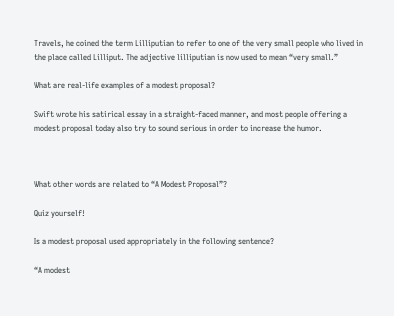Travels, he coined the term Lilliputian to refer to one of the very small people who lived in the place called Lilliput. The adjective lilliputian is now used to mean “very small.”

What are real-life examples of a modest proposal?

Swift wrote his satirical essay in a straight-faced manner, and most people offering a modest proposal today also try to sound serious in order to increase the humor.



What other words are related to “A Modest Proposal”?

Quiz yourself!

Is a modest proposal used appropriately in the following sentence?

“A modest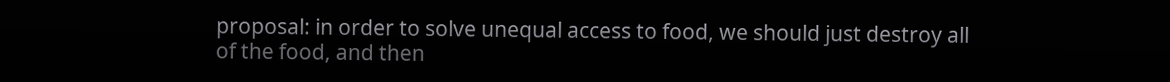proposal: in order to solve unequal access to food, we should just destroy all of the food, and then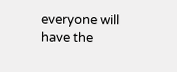everyone will have the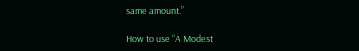same amount.”

How to use “A Modest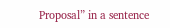Proposal” in a sentence